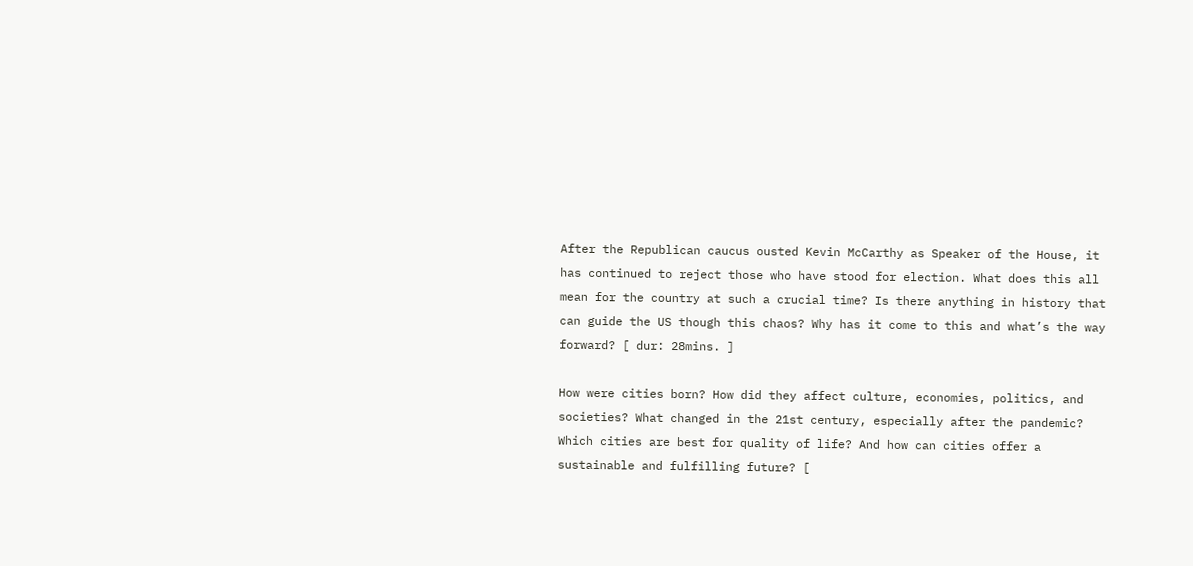After the Republican caucus ousted Kevin McCarthy as Speaker of the House, it has continued to reject those who have stood for election. What does this all mean for the country at such a crucial time? Is there anything in history that can guide the US though this chaos? Why has it come to this and what’s the way forward? [ dur: 28mins. ]

How were cities born? How did they affect culture, economies, politics, and societies? What changed in the 21st century, especially after the pandemic? Which cities are best for quality of life? And how can cities offer a sustainable and fulfilling future? [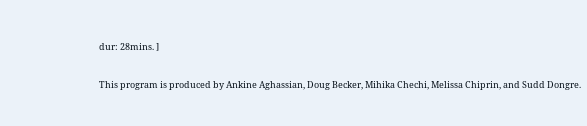dur: 28mins. ]

This program is produced by Ankine Aghassian, Doug Becker, Mihika Chechi, Melissa Chiprin, and Sudd Dongre.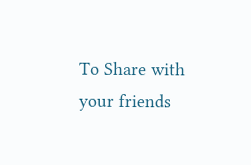To Share with your friends